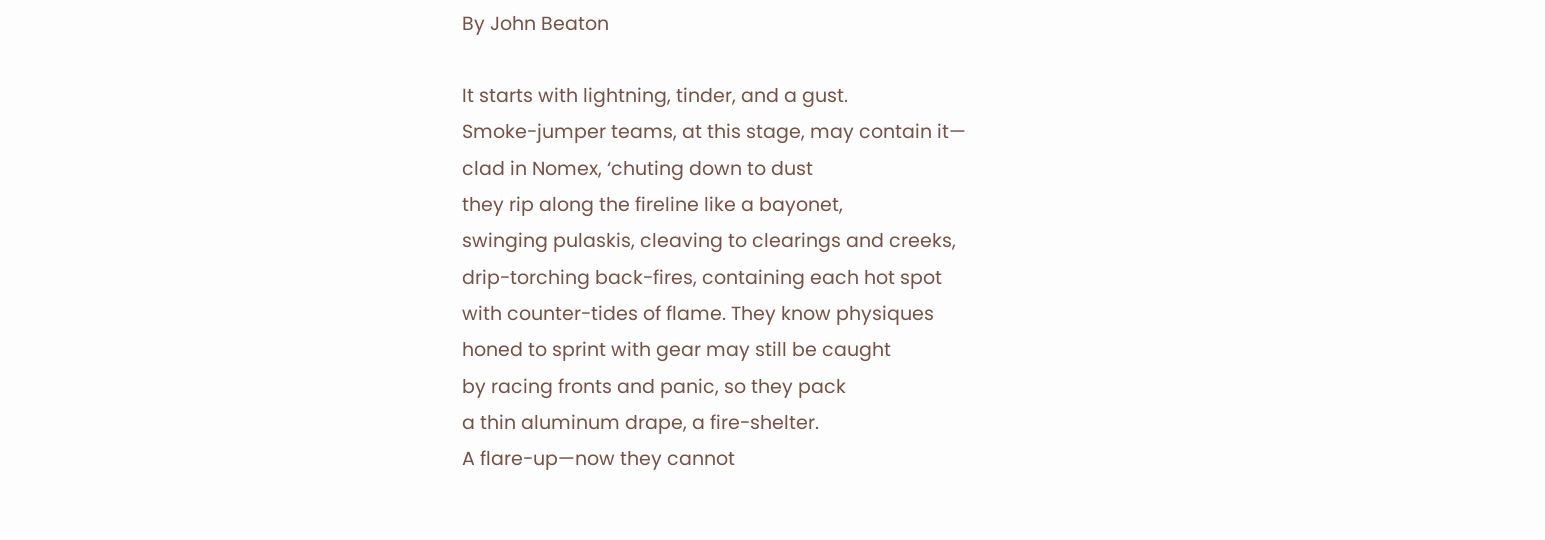By John Beaton

It starts with lightning, tinder, and a gust.
Smoke-jumper teams, at this stage, may contain it—
clad in Nomex, ‘chuting down to dust
they rip along the fireline like a bayonet,
swinging pulaskis, cleaving to clearings and creeks,
drip-torching back-fires, containing each hot spot
with counter-tides of flame. They know physiques
honed to sprint with gear may still be caught
by racing fronts and panic, so they pack
a thin aluminum drape, a fire-shelter.
A flare-up—now they cannot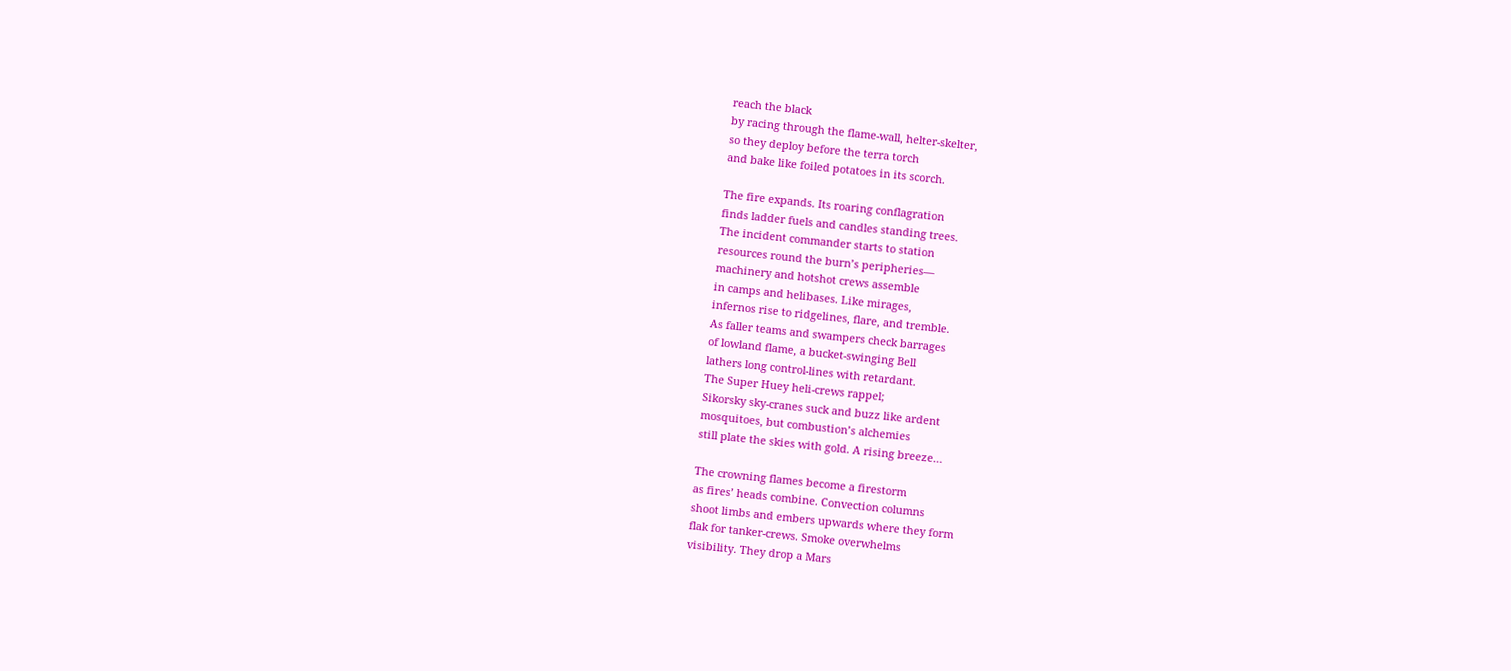reach the black
by racing through the flame-wall, helter-skelter,
so they deploy before the terra torch
and bake like foiled potatoes in its scorch.

The fire expands. Its roaring conflagration
finds ladder fuels and candles standing trees.
The incident commander starts to station
resources round the burn’s peripheries—
machinery and hotshot crews assemble
in camps and helibases. Like mirages,
infernos rise to ridgelines, flare, and tremble.
As faller teams and swampers check barrages
of lowland flame, a bucket-swinging Bell
lathers long control-lines with retardant.
The Super Huey heli-crews rappel;
Sikorsky sky-cranes suck and buzz like ardent
mosquitoes, but combustion’s alchemies
still plate the skies with gold. A rising breeze…

The crowning flames become a firestorm
as fires’ heads combine. Convection columns
shoot limbs and embers upwards where they form
flak for tanker-crews. Smoke overwhelms
visibility. They drop a Mars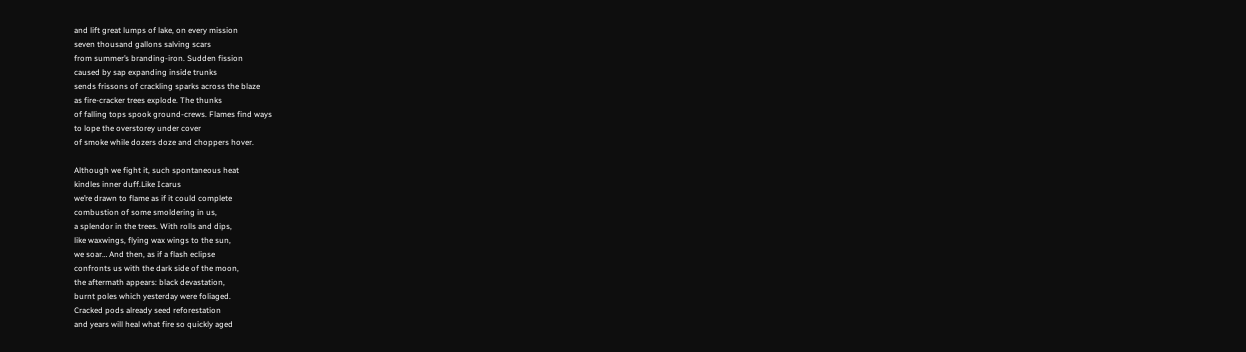and lift great lumps of lake, on every mission
seven thousand gallons salving scars
from summer’s branding-iron. Sudden fission
caused by sap expanding inside trunks
sends frissons of crackling sparks across the blaze
as fire-cracker trees explode. The thunks
of falling tops spook ground-crews. Flames find ways
to lope the overstorey under cover
of smoke while dozers doze and choppers hover.

Although we fight it, such spontaneous heat
kindles inner duff.Like Icarus
we’re drawn to flame as if it could complete
combustion of some smoldering in us,
a splendor in the trees. With rolls and dips,
like waxwings, flying wax wings to the sun,
we soar… And then, as if a flash eclipse
confronts us with the dark side of the moon,
the aftermath appears: black devastation,
burnt poles which yesterday were foliaged.
Cracked pods already seed reforestation
and years will heal what fire so quickly aged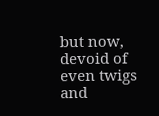but now, devoid of even twigs and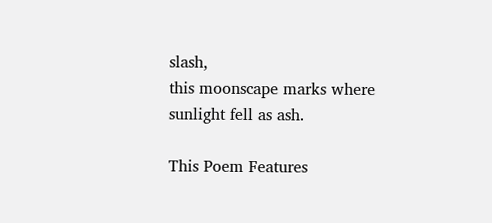slash,
this moonscape marks where sunlight fell as ash.

This Poem Features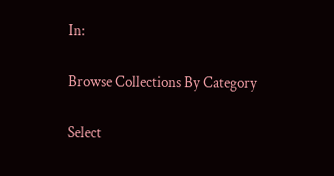In:

Browse Collections By Category

Select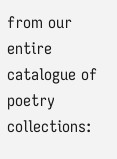from our entire catalogue of poetry collections: